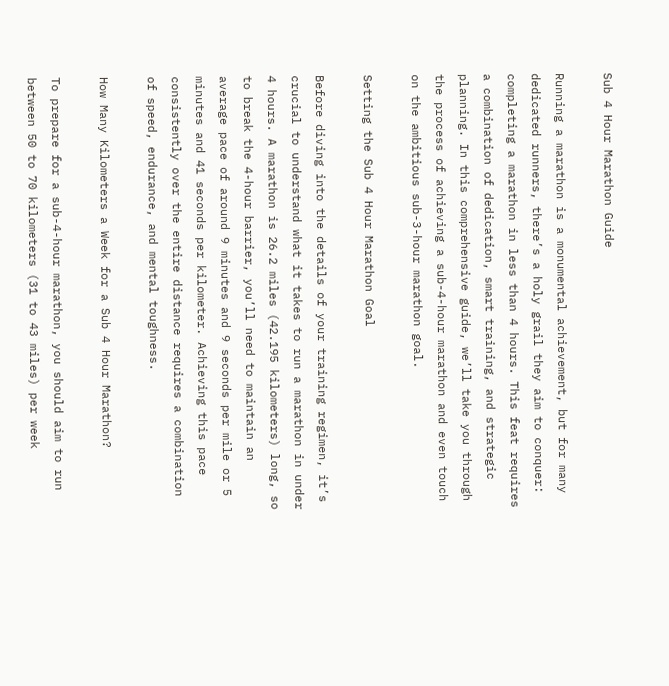Sub 4 Hour Marathon Guide

Running a marathon is a monumental achievement, but for many dedicated runners, there’s a holy grail they aim to conquer: completing a marathon in less than 4 hours. This feat requires a combination of dedication, smart training, and strategic planning. In this comprehensive guide, we’ll take you through the process of achieving a sub-4-hour marathon and even touch on the ambitious sub-3-hour marathon goal.

Setting the Sub 4 Hour Marathon Goal

Before diving into the details of your training regimen, it’s crucial to understand what it takes to run a marathon in under 4 hours. A marathon is 26.2 miles (42.195 kilometers) long, so to break the 4-hour barrier, you’ll need to maintain an average pace of around 9 minutes and 9 seconds per mile or 5 minutes and 41 seconds per kilometer. Achieving this pace consistently over the entire distance requires a combination of speed, endurance, and mental toughness.

How Many Kilometers a Week for a Sub 4 Hour Marathon?

To prepare for a sub-4-hour marathon, you should aim to run between 50 to 70 kilometers (31 to 43 miles) per week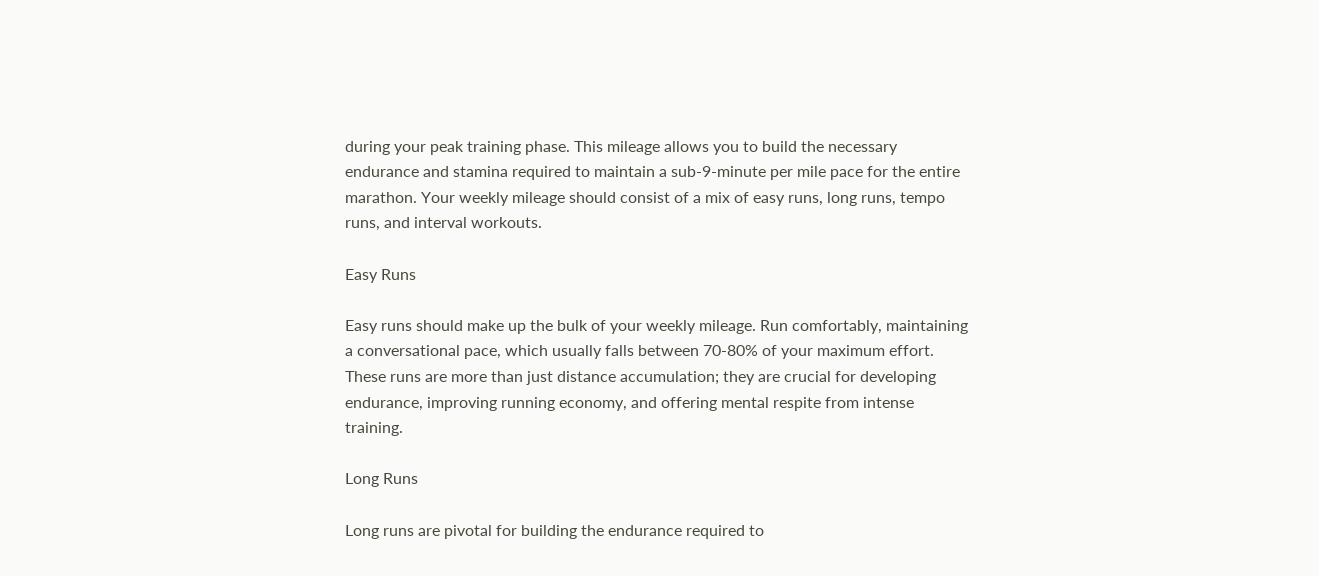during your peak training phase. This mileage allows you to build the necessary endurance and stamina required to maintain a sub-9-minute per mile pace for the entire marathon. Your weekly mileage should consist of a mix of easy runs, long runs, tempo runs, and interval workouts.

Easy Runs

Easy runs should make up the bulk of your weekly mileage. Run comfortably, maintaining a conversational pace, which usually falls between 70-80% of your maximum effort. These runs are more than just distance accumulation; they are crucial for developing endurance, improving running economy, and offering mental respite from intense training.

Long Runs

Long runs are pivotal for building the endurance required to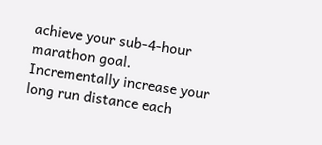achieve your sub-4-hour marathon goal. Incrementally increase your long run distance each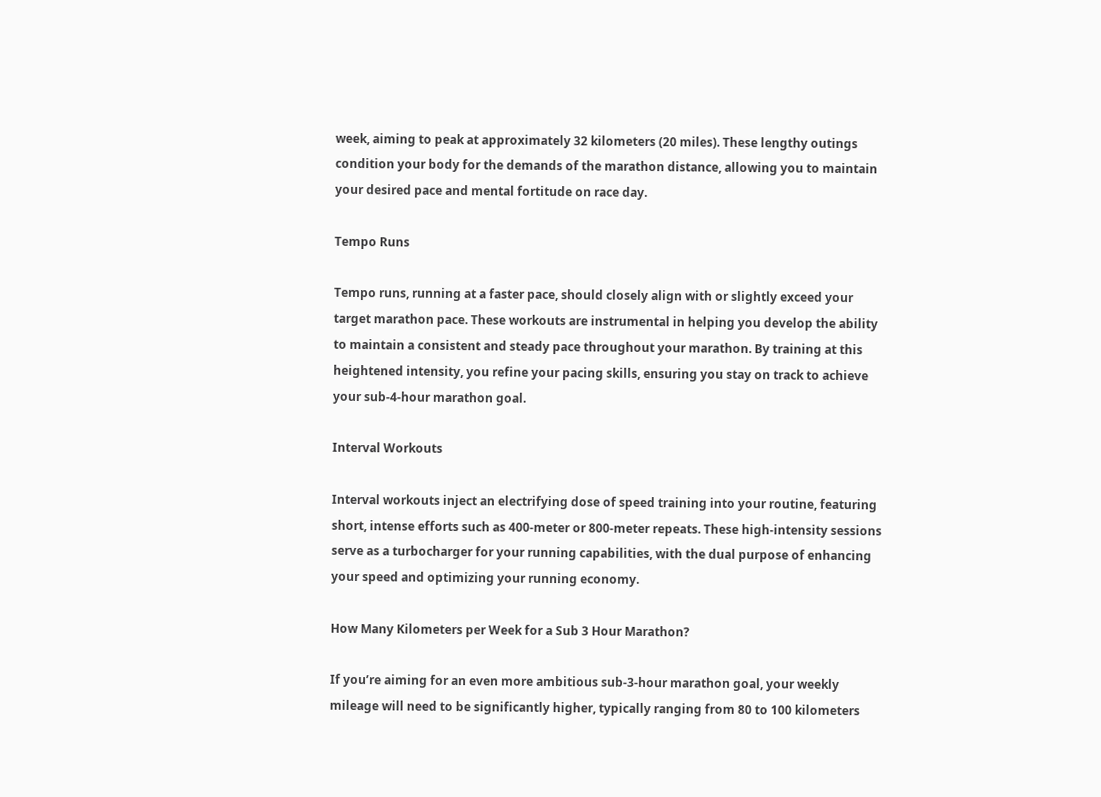week, aiming to peak at approximately 32 kilometers (20 miles). These lengthy outings condition your body for the demands of the marathon distance, allowing you to maintain your desired pace and mental fortitude on race day.

Tempo Runs

Tempo runs, running at a faster pace, should closely align with or slightly exceed your target marathon pace. These workouts are instrumental in helping you develop the ability to maintain a consistent and steady pace throughout your marathon. By training at this heightened intensity, you refine your pacing skills, ensuring you stay on track to achieve your sub-4-hour marathon goal.

Interval Workouts

Interval workouts inject an electrifying dose of speed training into your routine, featuring short, intense efforts such as 400-meter or 800-meter repeats. These high-intensity sessions serve as a turbocharger for your running capabilities, with the dual purpose of enhancing your speed and optimizing your running economy.

How Many Kilometers per Week for a Sub 3 Hour Marathon?

If you’re aiming for an even more ambitious sub-3-hour marathon goal, your weekly mileage will need to be significantly higher, typically ranging from 80 to 100 kilometers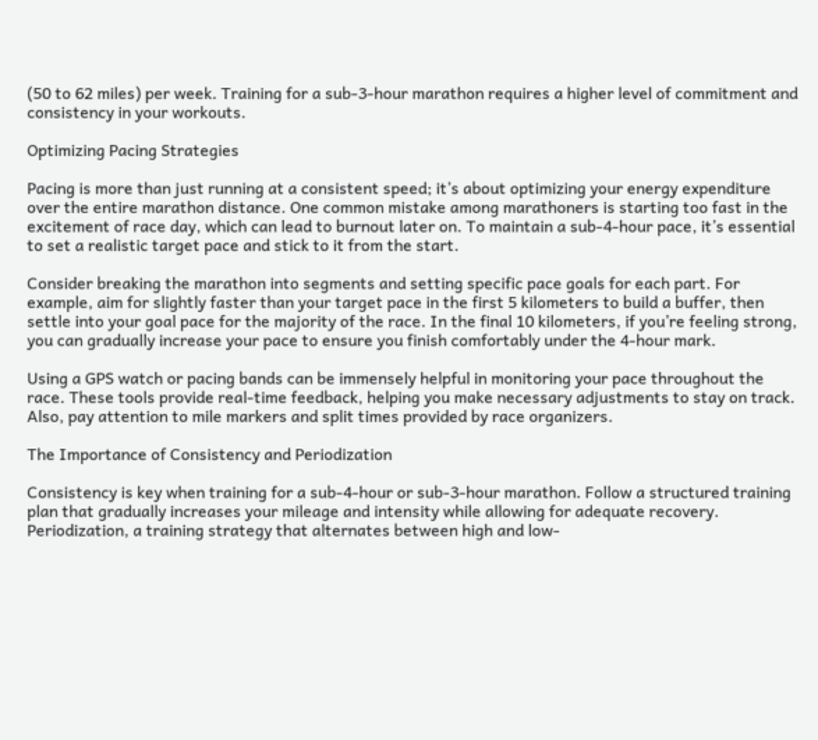(50 to 62 miles) per week. Training for a sub-3-hour marathon requires a higher level of commitment and consistency in your workouts.

Optimizing Pacing Strategies

Pacing is more than just running at a consistent speed; it’s about optimizing your energy expenditure over the entire marathon distance. One common mistake among marathoners is starting too fast in the excitement of race day, which can lead to burnout later on. To maintain a sub-4-hour pace, it’s essential to set a realistic target pace and stick to it from the start.

Consider breaking the marathon into segments and setting specific pace goals for each part. For example, aim for slightly faster than your target pace in the first 5 kilometers to build a buffer, then settle into your goal pace for the majority of the race. In the final 10 kilometers, if you’re feeling strong, you can gradually increase your pace to ensure you finish comfortably under the 4-hour mark.

Using a GPS watch or pacing bands can be immensely helpful in monitoring your pace throughout the race. These tools provide real-time feedback, helping you make necessary adjustments to stay on track. Also, pay attention to mile markers and split times provided by race organizers.

The Importance of Consistency and Periodization

Consistency is key when training for a sub-4-hour or sub-3-hour marathon. Follow a structured training plan that gradually increases your mileage and intensity while allowing for adequate recovery. Periodization, a training strategy that alternates between high and low-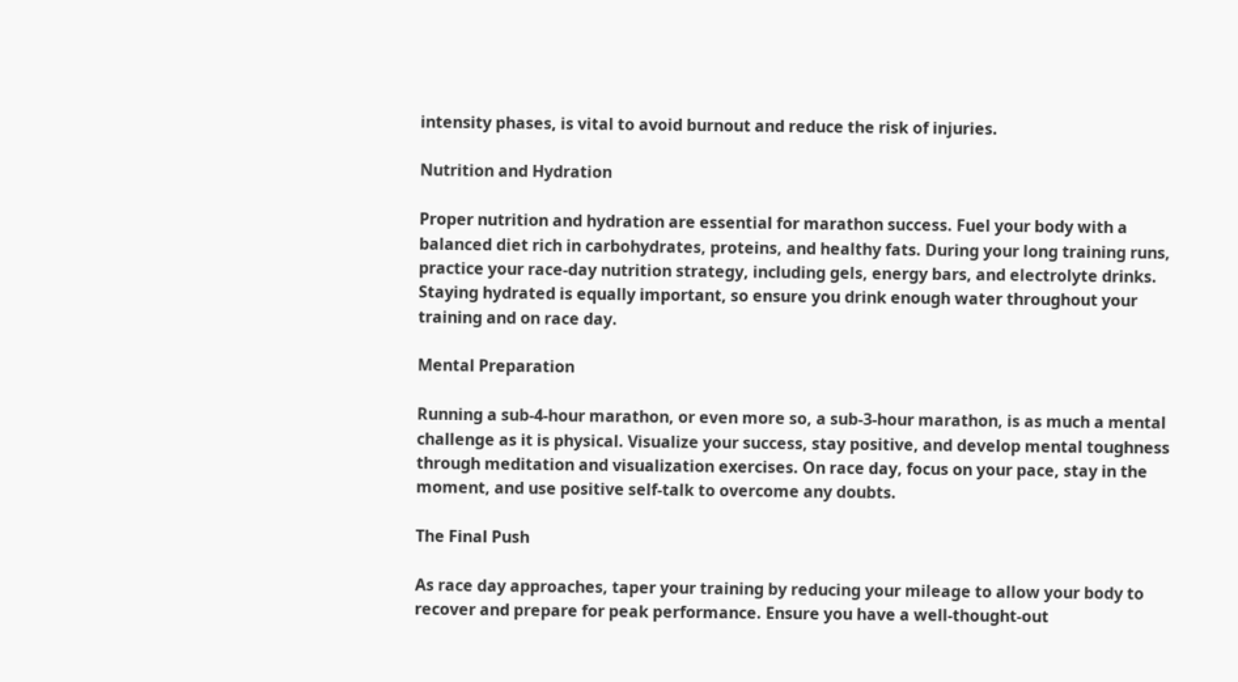intensity phases, is vital to avoid burnout and reduce the risk of injuries.

Nutrition and Hydration

Proper nutrition and hydration are essential for marathon success. Fuel your body with a balanced diet rich in carbohydrates, proteins, and healthy fats. During your long training runs, practice your race-day nutrition strategy, including gels, energy bars, and electrolyte drinks. Staying hydrated is equally important, so ensure you drink enough water throughout your training and on race day.

Mental Preparation

Running a sub-4-hour marathon, or even more so, a sub-3-hour marathon, is as much a mental challenge as it is physical. Visualize your success, stay positive, and develop mental toughness through meditation and visualization exercises. On race day, focus on your pace, stay in the moment, and use positive self-talk to overcome any doubts.

The Final Push

As race day approaches, taper your training by reducing your mileage to allow your body to recover and prepare for peak performance. Ensure you have a well-thought-out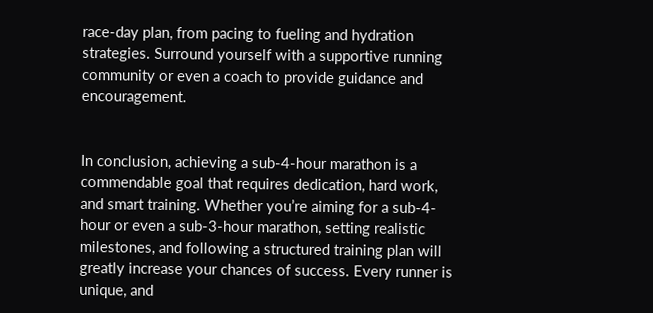race-day plan, from pacing to fueling and hydration strategies. Surround yourself with a supportive running community or even a coach to provide guidance and encouragement.


In conclusion, achieving a sub-4-hour marathon is a commendable goal that requires dedication, hard work, and smart training. Whether you’re aiming for a sub-4-hour or even a sub-3-hour marathon, setting realistic milestones, and following a structured training plan will greatly increase your chances of success. Every runner is unique, and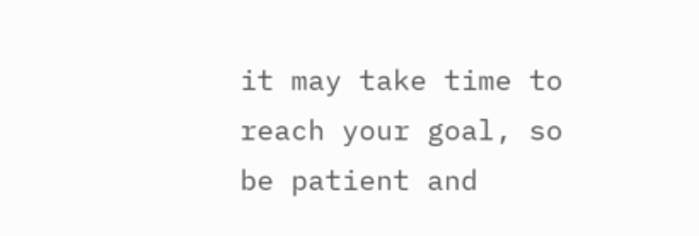it may take time to reach your goal, so be patient and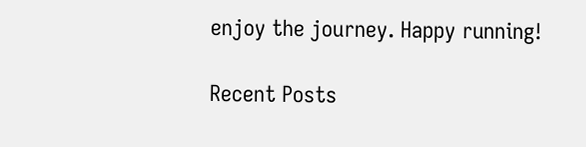enjoy the journey. Happy running!

Recent Posts